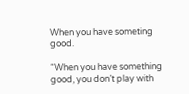When you have someting good.

“When you have something good, you don’t play with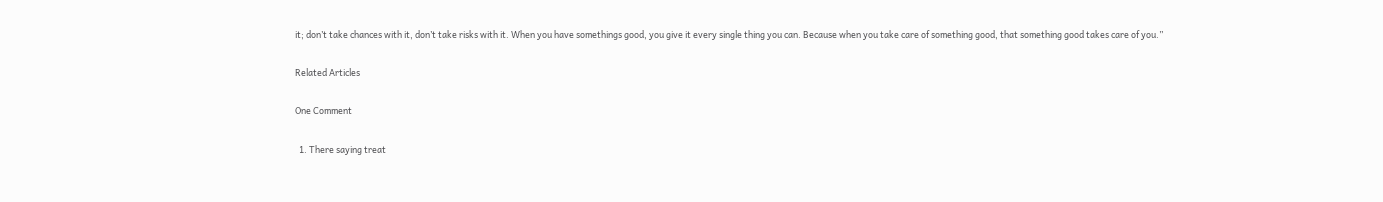it; don’t take chances with it, don’t take risks with it. When you have somethings good, you give it every single thing you can. Because when you take care of something good, that something good takes care of you.”

Related Articles

One Comment

  1. There saying treat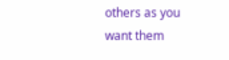others as you want them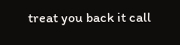treat you back it call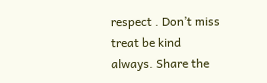respect . Don’t miss treat be kind always. Share the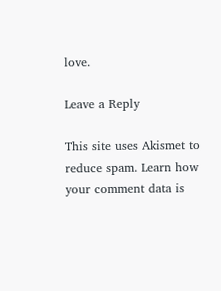love.

Leave a Reply

This site uses Akismet to reduce spam. Learn how your comment data is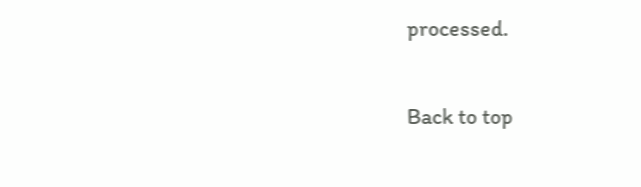processed.

Back to top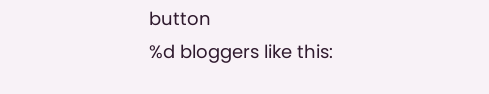button
%d bloggers like this: